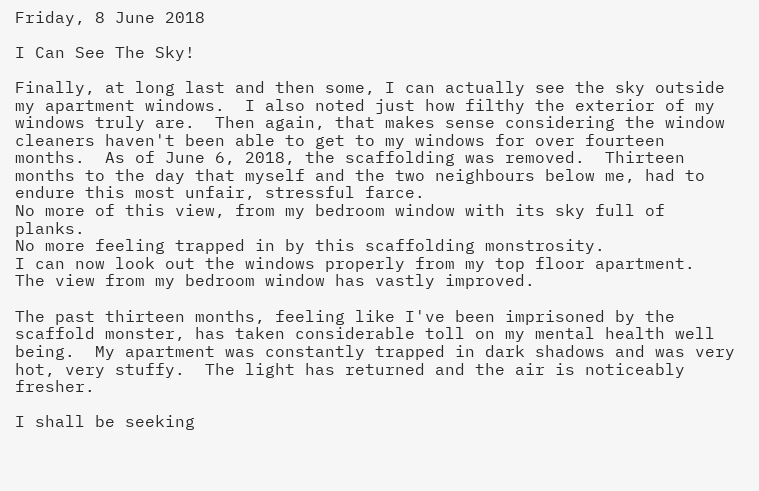Friday, 8 June 2018

I Can See The Sky!

Finally, at long last and then some, I can actually see the sky outside my apartment windows.  I also noted just how filthy the exterior of my windows truly are.  Then again, that makes sense considering the window cleaners haven't been able to get to my windows for over fourteen months.  As of June 6, 2018, the scaffolding was removed.  Thirteen months to the day that myself and the two neighbours below me, had to endure this most unfair, stressful farce.
No more of this view, from my bedroom window with its sky full of planks.
No more feeling trapped in by this scaffolding monstrosity.
I can now look out the windows properly from my top floor apartment.
The view from my bedroom window has vastly improved.

The past thirteen months, feeling like I've been imprisoned by the scaffold monster, has taken considerable toll on my mental health well being.  My apartment was constantly trapped in dark shadows and was very hot, very stuffy.  The light has returned and the air is noticeably fresher.

I shall be seeking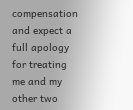compensation and expect a full apology for treating me and my other two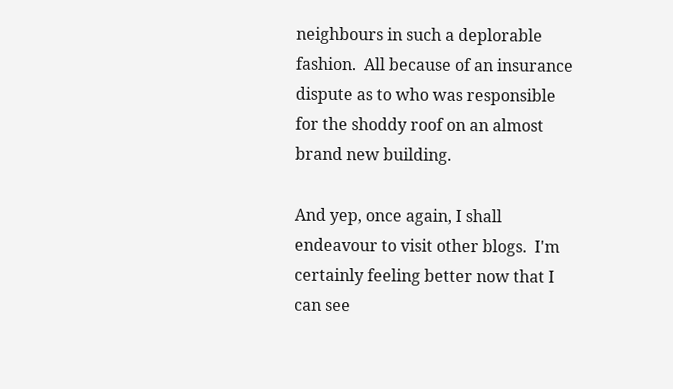neighbours in such a deplorable fashion.  All because of an insurance dispute as to who was responsible for the shoddy roof on an almost brand new building.

And yep, once again, I shall endeavour to visit other blogs.  I'm certainly feeling better now that I can see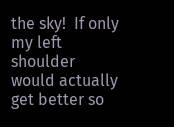the sky!  If only my left shoulder would actually get better so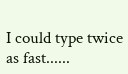I could type twice as fast......